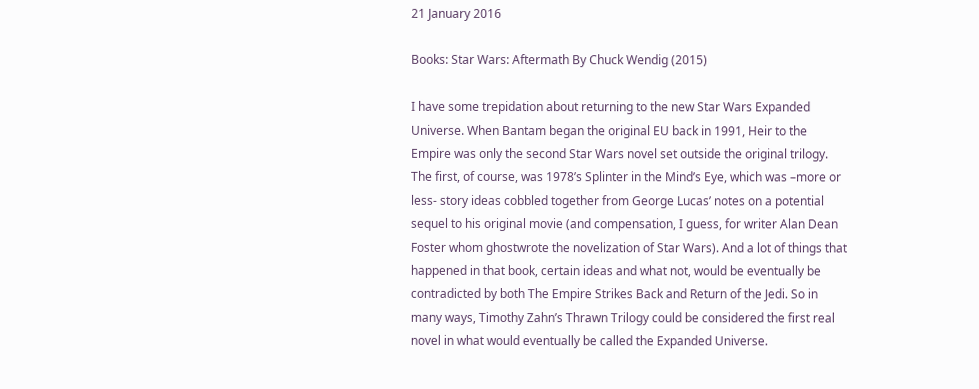21 January 2016

Books: Star Wars: Aftermath By Chuck Wendig (2015)

I have some trepidation about returning to the new Star Wars Expanded Universe. When Bantam began the original EU back in 1991, Heir to the Empire was only the second Star Wars novel set outside the original trilogy. The first, of course, was 1978’s Splinter in the Mind’s Eye, which was –more or less- story ideas cobbled together from George Lucas’ notes on a potential sequel to his original movie (and compensation, I guess, for writer Alan Dean Foster whom ghostwrote the novelization of Star Wars). And a lot of things that happened in that book, certain ideas and what not, would be eventually be contradicted by both The Empire Strikes Back and Return of the Jedi. So in many ways, Timothy Zahn’s Thrawn Trilogy could be considered the first real novel in what would eventually be called the Expanded Universe.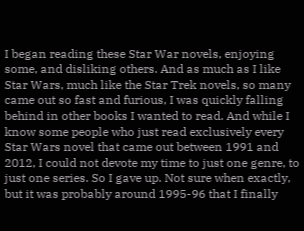I began reading these Star War novels, enjoying some, and disliking others. And as much as I like Star Wars, much like the Star Trek novels, so many came out so fast and furious, I was quickly falling behind in other books I wanted to read. And while I know some people who just read exclusively every Star Wars novel that came out between 1991 and 2012, I could not devote my time to just one genre, to just one series. So I gave up. Not sure when exactly, but it was probably around 1995-96 that I finally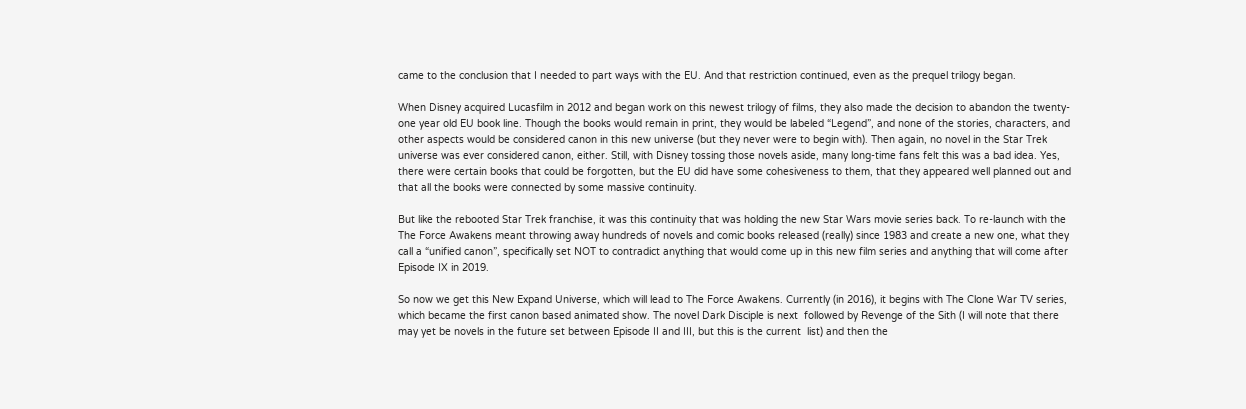came to the conclusion that I needed to part ways with the EU. And that restriction continued, even as the prequel trilogy began.

When Disney acquired Lucasfilm in 2012 and began work on this newest trilogy of films, they also made the decision to abandon the twenty-one year old EU book line. Though the books would remain in print, they would be labeled “Legend”, and none of the stories, characters, and other aspects would be considered canon in this new universe (but they never were to begin with). Then again, no novel in the Star Trek universe was ever considered canon, either. Still, with Disney tossing those novels aside, many long-time fans felt this was a bad idea. Yes, there were certain books that could be forgotten, but the EU did have some cohesiveness to them, that they appeared well planned out and that all the books were connected by some massive continuity.

But like the rebooted Star Trek franchise, it was this continuity that was holding the new Star Wars movie series back. To re-launch with the The Force Awakens meant throwing away hundreds of novels and comic books released (really) since 1983 and create a new one, what they call a “unified canon”, specifically set NOT to contradict anything that would come up in this new film series and anything that will come after Episode IX in 2019.

So now we get this New Expand Universe, which will lead to The Force Awakens. Currently (in 2016), it begins with The Clone War TV series, which became the first canon based animated show. The novel Dark Disciple is next  followed by Revenge of the Sith (I will note that there may yet be novels in the future set between Episode II and III, but this is the current  list) and then the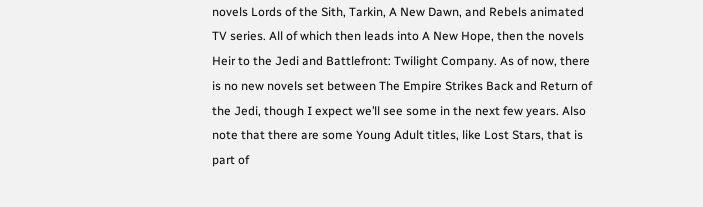novels Lords of the Sith, Tarkin, A New Dawn, and Rebels animated TV series. All of which then leads into A New Hope, then the novels Heir to the Jedi and Battlefront: Twilight Company. As of now, there is no new novels set between The Empire Strikes Back and Return of the Jedi, though I expect we’ll see some in the next few years. Also note that there are some Young Adult titles, like Lost Stars, that is part of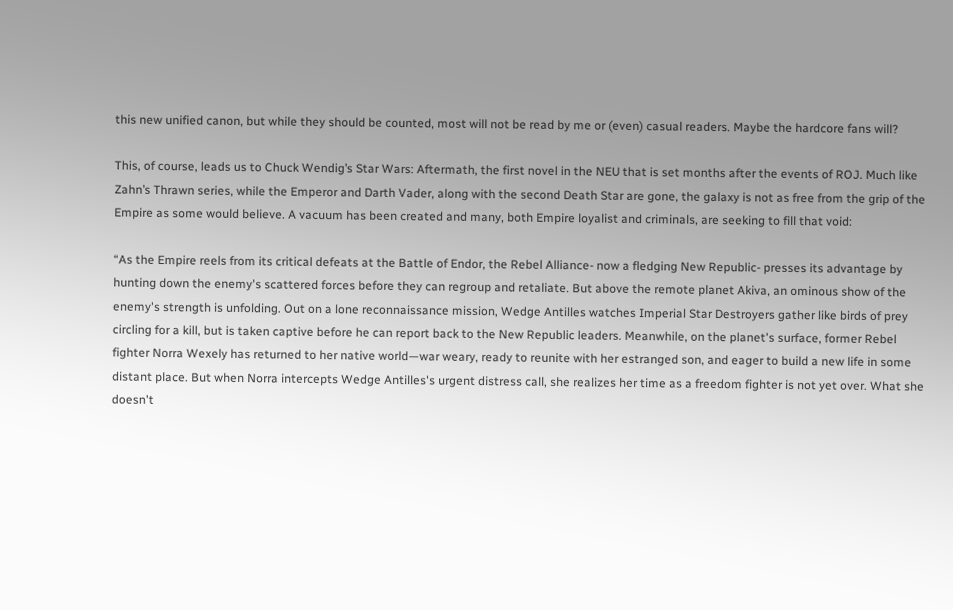this new unified canon, but while they should be counted, most will not be read by me or (even) casual readers. Maybe the hardcore fans will?

This, of course, leads us to Chuck Wendig’s Star Wars: Aftermath, the first novel in the NEU that is set months after the events of ROJ. Much like Zahn’s Thrawn series, while the Emperor and Darth Vader, along with the second Death Star are gone, the galaxy is not as free from the grip of the Empire as some would believe. A vacuum has been created and many, both Empire loyalist and criminals, are seeking to fill that void:

“As the Empire reels from its critical defeats at the Battle of Endor, the Rebel Alliance- now a fledging New Republic- presses its advantage by hunting down the enemy's scattered forces before they can regroup and retaliate. But above the remote planet Akiva, an ominous show of the enemy's strength is unfolding. Out on a lone reconnaissance mission, Wedge Antilles watches Imperial Star Destroyers gather like birds of prey circling for a kill, but is taken captive before he can report back to the New Republic leaders. Meanwhile, on the planet's surface, former Rebel fighter Norra Wexely has returned to her native world—war weary, ready to reunite with her estranged son, and eager to build a new life in some distant place. But when Norra intercepts Wedge Antilles's urgent distress call, she realizes her time as a freedom fighter is not yet over. What she doesn't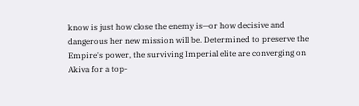know is just how close the enemy is—or how decisive and dangerous her new mission will be. Determined to preserve the Empire's power, the surviving Imperial elite are converging on Akiva for a top-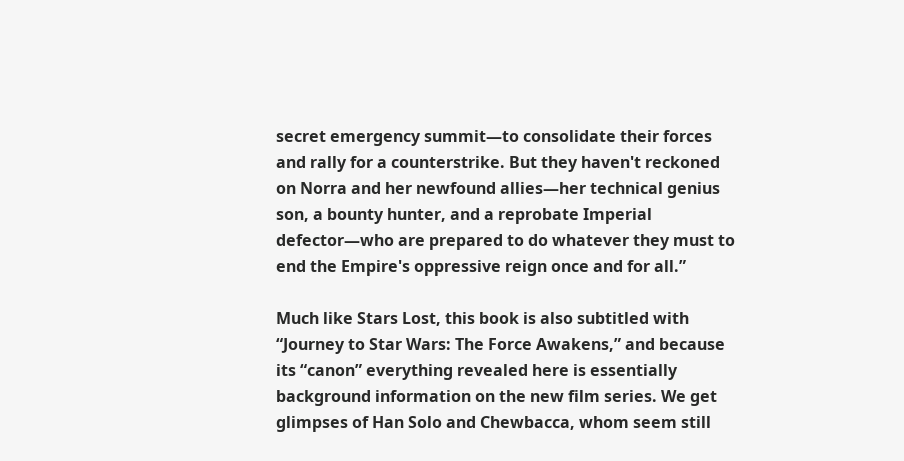secret emergency summit—to consolidate their forces and rally for a counterstrike. But they haven't reckoned on Norra and her newfound allies—her technical genius son, a bounty hunter, and a reprobate Imperial defector—who are prepared to do whatever they must to end the Empire's oppressive reign once and for all.”

Much like Stars Lost, this book is also subtitled with “Journey to Star Wars: The Force Awakens,” and because its “canon” everything revealed here is essentially background information on the new film series. We get glimpses of Han Solo and Chewbacca, whom seem still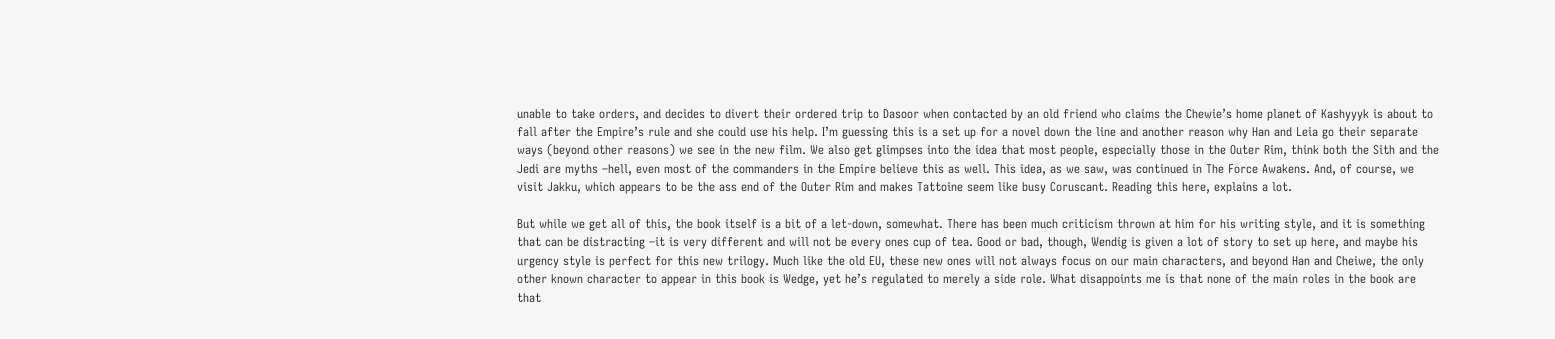unable to take orders, and decides to divert their ordered trip to Dasoor when contacted by an old friend who claims the Chewie’s home planet of Kashyyyk is about to fall after the Empire’s rule and she could use his help. I’m guessing this is a set up for a novel down the line and another reason why Han and Leia go their separate ways (beyond other reasons) we see in the new film. We also get glimpses into the idea that most people, especially those in the Outer Rim, think both the Sith and the Jedi are myths –hell, even most of the commanders in the Empire believe this as well. This idea, as we saw, was continued in The Force Awakens. And, of course, we visit Jakku, which appears to be the ass end of the Outer Rim and makes Tattoine seem like busy Coruscant. Reading this here, explains a lot.

But while we get all of this, the book itself is a bit of a let-down, somewhat. There has been much criticism thrown at him for his writing style, and it is something that can be distracting –it is very different and will not be every ones cup of tea. Good or bad, though, Wendig is given a lot of story to set up here, and maybe his urgency style is perfect for this new trilogy. Much like the old EU, these new ones will not always focus on our main characters, and beyond Han and Cheiwe, the only other known character to appear in this book is Wedge, yet he’s regulated to merely a side role. What disappoints me is that none of the main roles in the book are that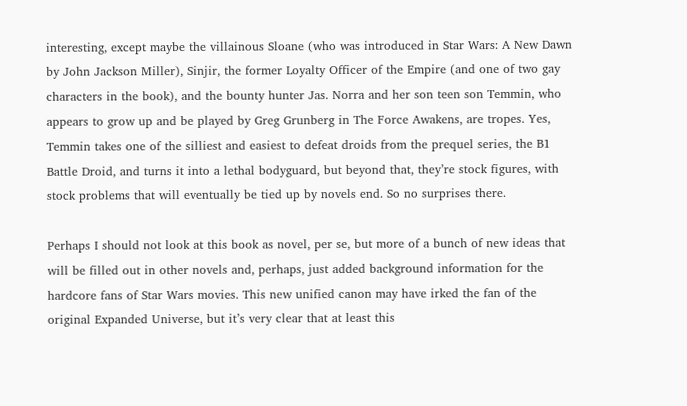interesting, except maybe the villainous Sloane (who was introduced in Star Wars: A New Dawn by John Jackson Miller), Sinjir, the former Loyalty Officer of the Empire (and one of two gay characters in the book), and the bounty hunter Jas. Norra and her son teen son Temmin, who appears to grow up and be played by Greg Grunberg in The Force Awakens, are tropes. Yes, Temmin takes one of the silliest and easiest to defeat droids from the prequel series, the B1 Battle Droid, and turns it into a lethal bodyguard, but beyond that, they’re stock figures, with stock problems that will eventually be tied up by novels end. So no surprises there.

Perhaps I should not look at this book as novel, per se, but more of a bunch of new ideas that will be filled out in other novels and, perhaps, just added background information for the hardcore fans of Star Wars movies. This new unified canon may have irked the fan of the original Expanded Universe, but it’s very clear that at least this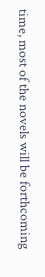time, most of the novels will be forthcoming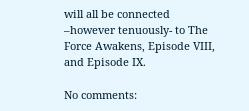will all be connected –however tenuously- to The Force Awakens, Episode VIII, and Episode IX.

No comments: